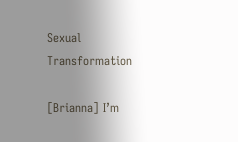Sexual Transformation

[Brianna] I’m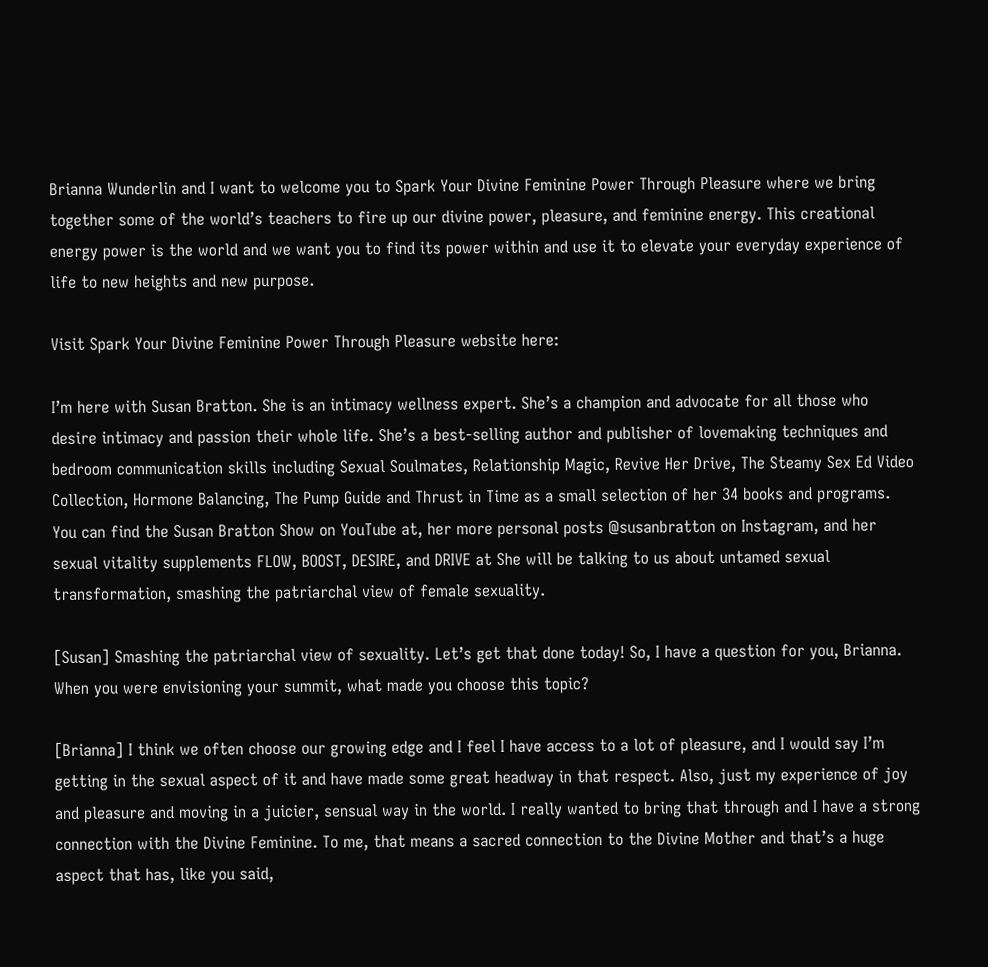Brianna Wunderlin and I want to welcome you to Spark Your Divine Feminine Power Through Pleasure where we bring together some of the world’s teachers to fire up our divine power, pleasure, and feminine energy. This creational energy power is the world and we want you to find its power within and use it to elevate your everyday experience of life to new heights and new purpose.

Visit Spark Your Divine Feminine Power Through Pleasure website here:

I’m here with Susan Bratton. She is an intimacy wellness expert. She’s a champion and advocate for all those who desire intimacy and passion their whole life. She’s a best-selling author and publisher of lovemaking techniques and bedroom communication skills including Sexual Soulmates, Relationship Magic, Revive Her Drive, The Steamy Sex Ed Video Collection, Hormone Balancing, The Pump Guide and Thrust in Time as a small selection of her 34 books and programs. You can find the Susan Bratton Show on YouTube at, her more personal posts @susanbratton on Instagram, and her sexual vitality supplements FLOW, BOOST, DESIRE, and DRIVE at She will be talking to us about untamed sexual transformation, smashing the patriarchal view of female sexuality.

[Susan] Smashing the patriarchal view of sexuality. Let’s get that done today! So, I have a question for you, Brianna. When you were envisioning your summit, what made you choose this topic?

[Brianna] I think we often choose our growing edge and I feel I have access to a lot of pleasure, and I would say I’m getting in the sexual aspect of it and have made some great headway in that respect. Also, just my experience of joy and pleasure and moving in a juicier, sensual way in the world. I really wanted to bring that through and I have a strong connection with the Divine Feminine. To me, that means a sacred connection to the Divine Mother and that’s a huge aspect that has, like you said,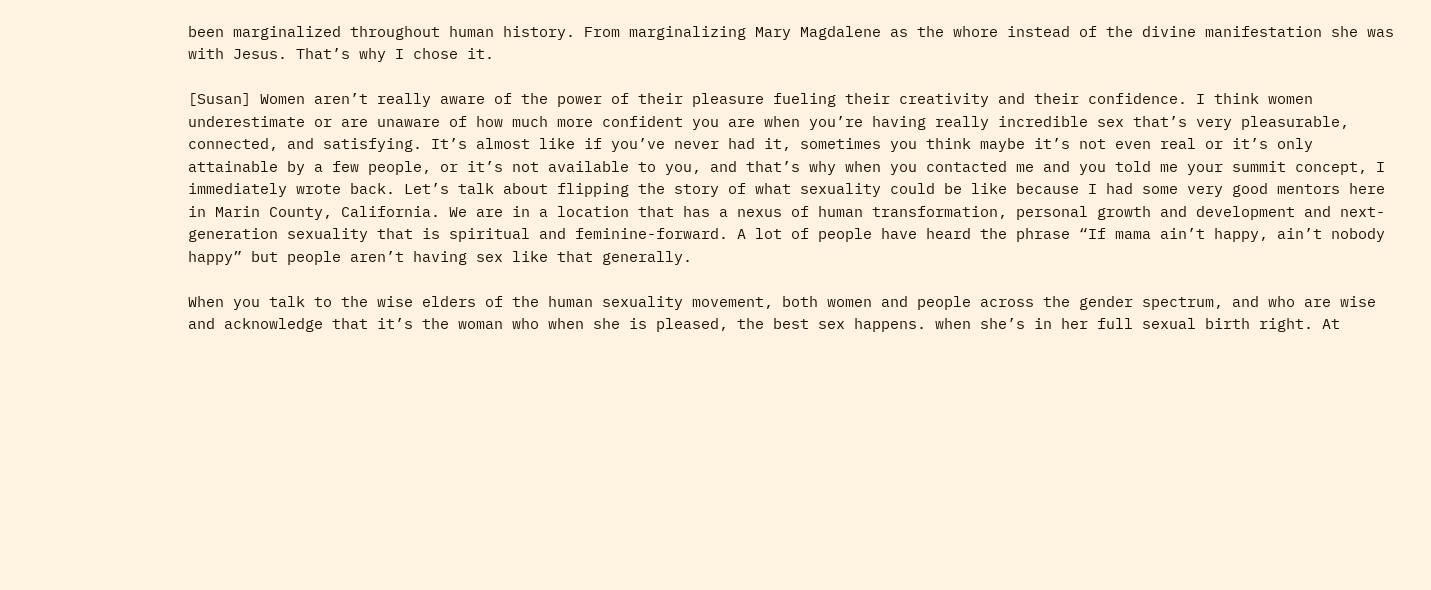been marginalized throughout human history. From marginalizing Mary Magdalene as the whore instead of the divine manifestation she was with Jesus. That’s why I chose it.

[Susan] Women aren’t really aware of the power of their pleasure fueling their creativity and their confidence. I think women underestimate or are unaware of how much more confident you are when you’re having really incredible sex that’s very pleasurable, connected, and satisfying. It’s almost like if you’ve never had it, sometimes you think maybe it’s not even real or it’s only attainable by a few people, or it’s not available to you, and that’s why when you contacted me and you told me your summit concept, I immediately wrote back. Let’s talk about flipping the story of what sexuality could be like because I had some very good mentors here in Marin County, California. We are in a location that has a nexus of human transformation, personal growth and development and next-generation sexuality that is spiritual and feminine-forward. A lot of people have heard the phrase “If mama ain’t happy, ain’t nobody happy” but people aren’t having sex like that generally.

When you talk to the wise elders of the human sexuality movement, both women and people across the gender spectrum, and who are wise and acknowledge that it’s the woman who when she is pleased, the best sex happens. when she’s in her full sexual birth right. At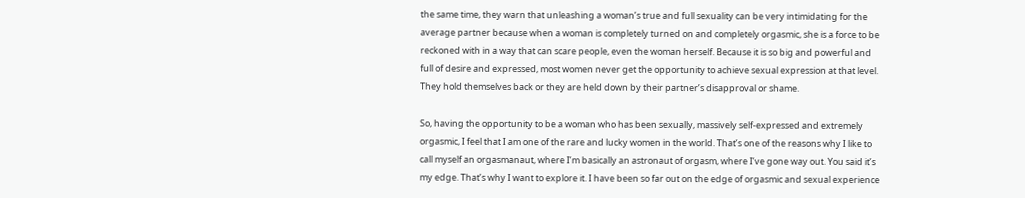the same time, they warn that unleashing a woman’s true and full sexuality can be very intimidating for the average partner because when a woman is completely turned on and completely orgasmic, she is a force to be reckoned with in a way that can scare people, even the woman herself. Because it is so big and powerful and full of desire and expressed, most women never get the opportunity to achieve sexual expression at that level. They hold themselves back or they are held down by their partner’s disapproval or shame.

So, having the opportunity to be a woman who has been sexually, massively self-expressed and extremely orgasmic, I feel that I am one of the rare and lucky women in the world. That’s one of the reasons why I like to call myself an orgasmanaut, where I’m basically an astronaut of orgasm, where I’ve gone way out. You said it’s my edge. That’s why I want to explore it. I have been so far out on the edge of orgasmic and sexual experience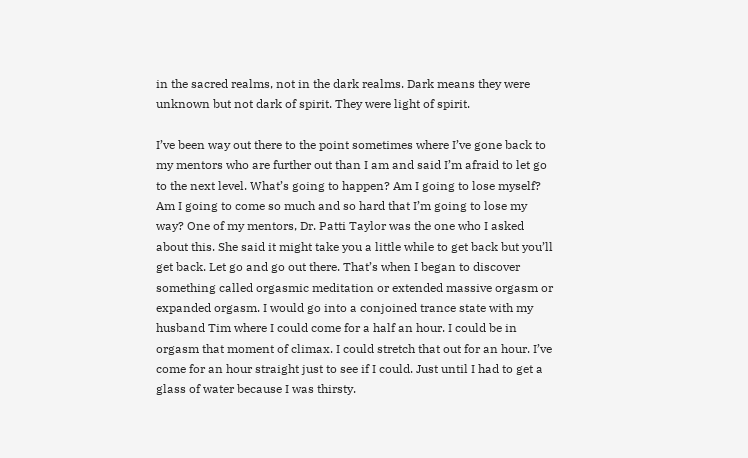in the sacred realms, not in the dark realms. Dark means they were unknown but not dark of spirit. They were light of spirit.

I’ve been way out there to the point sometimes where I’ve gone back to my mentors who are further out than I am and said I’m afraid to let go to the next level. What’s going to happen? Am I going to lose myself? Am I going to come so much and so hard that I’m going to lose my way? One of my mentors, Dr. Patti Taylor was the one who I asked about this. She said it might take you a little while to get back but you’ll get back. Let go and go out there. That’s when I began to discover something called orgasmic meditation or extended massive orgasm or expanded orgasm. I would go into a conjoined trance state with my husband Tim where I could come for a half an hour. I could be in orgasm that moment of climax. I could stretch that out for an hour. I’ve come for an hour straight just to see if I could. Just until I had to get a glass of water because I was thirsty.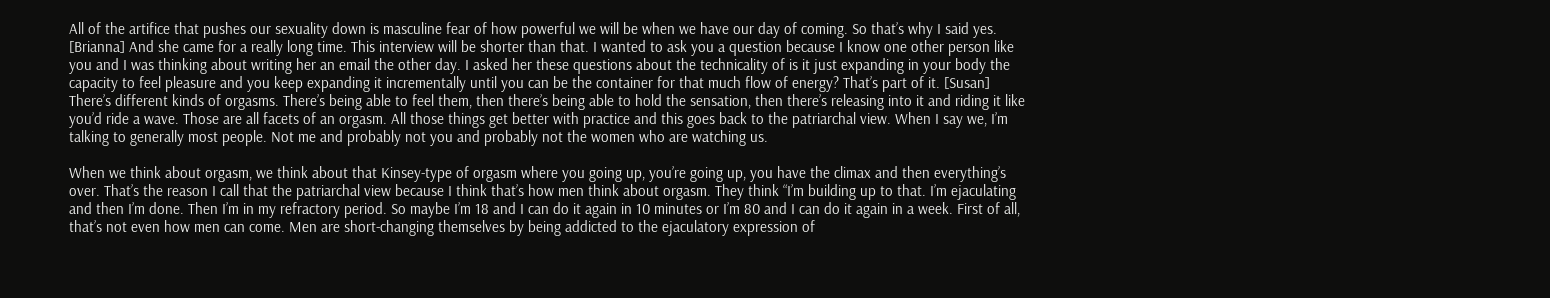All of the artifice that pushes our sexuality down is masculine fear of how powerful we will be when we have our day of coming. So that’s why I said yes. [Brianna] And she came for a really long time. This interview will be shorter than that. I wanted to ask you a question because I know one other person like you and I was thinking about writing her an email the other day. I asked her these questions about the technicality of is it just expanding in your body the capacity to feel pleasure and you keep expanding it incrementally until you can be the container for that much flow of energy? That’s part of it. [Susan] There’s different kinds of orgasms. There’s being able to feel them, then there’s being able to hold the sensation, then there’s releasing into it and riding it like you’d ride a wave. Those are all facets of an orgasm. All those things get better with practice and this goes back to the patriarchal view. When I say we, I’m talking to generally most people. Not me and probably not you and probably not the women who are watching us.

When we think about orgasm, we think about that Kinsey-type of orgasm where you going up, you’re going up, you have the climax and then everything’s over. That’s the reason I call that the patriarchal view because I think that’s how men think about orgasm. They think “I’m building up to that. I’m ejaculating and then I’m done. Then I’m in my refractory period. So maybe I’m 18 and I can do it again in 10 minutes or I’m 80 and I can do it again in a week. First of all, that’s not even how men can come. Men are short-changing themselves by being addicted to the ejaculatory expression of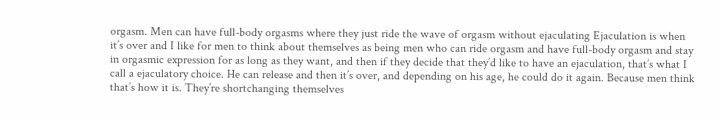orgasm. Men can have full-body orgasms where they just ride the wave of orgasm without ejaculating Ejaculation is when it’s over and I like for men to think about themselves as being men who can ride orgasm and have full-body orgasm and stay in orgasmic expression for as long as they want, and then if they decide that they’d like to have an ejaculation, that’s what I call a ejaculatory choice. He can release and then it’s over, and depending on his age, he could do it again. Because men think that’s how it is. They’re shortchanging themselves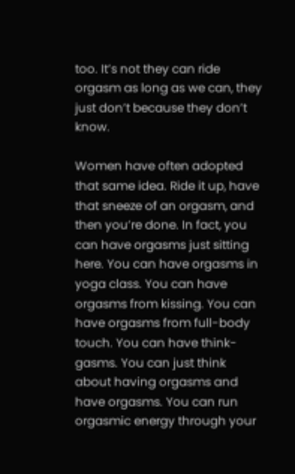too. It’s not they can ride orgasm as long as we can, they just don’t because they don’t know.

Women have often adopted that same idea. Ride it up, have that sneeze of an orgasm, and then you’re done. In fact, you can have orgasms just sitting here. You can have orgasms in yoga class. You can have orgasms from kissing. You can have orgasms from full-body touch. You can have think-gasms. You can just think about having orgasms and have orgasms. You can run orgasmic energy through your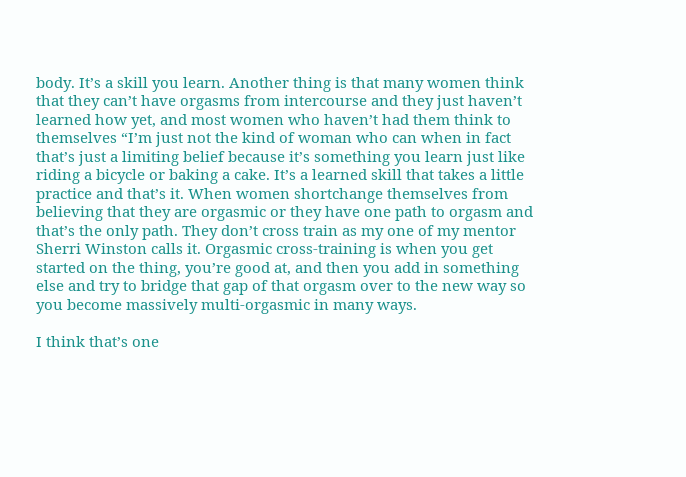body. It’s a skill you learn. Another thing is that many women think that they can’t have orgasms from intercourse and they just haven’t learned how yet, and most women who haven’t had them think to themselves “I’m just not the kind of woman who can when in fact that’s just a limiting belief because it’s something you learn just like riding a bicycle or baking a cake. It’s a learned skill that takes a little practice and that’s it. When women shortchange themselves from believing that they are orgasmic or they have one path to orgasm and that’s the only path. They don’t cross train as my one of my mentor Sherri Winston calls it. Orgasmic cross-training is when you get started on the thing, you’re good at, and then you add in something else and try to bridge that gap of that orgasm over to the new way so you become massively multi-orgasmic in many ways.

I think that’s one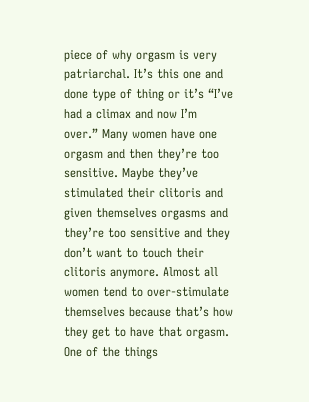piece of why orgasm is very patriarchal. It’s this one and done type of thing or it’s “I’ve had a climax and now I’m over.” Many women have one orgasm and then they’re too sensitive. Maybe they’ve stimulated their clitoris and given themselves orgasms and they’re too sensitive and they don’t want to touch their clitoris anymore. Almost all women tend to over-stimulate themselves because that’s how they get to have that orgasm. One of the things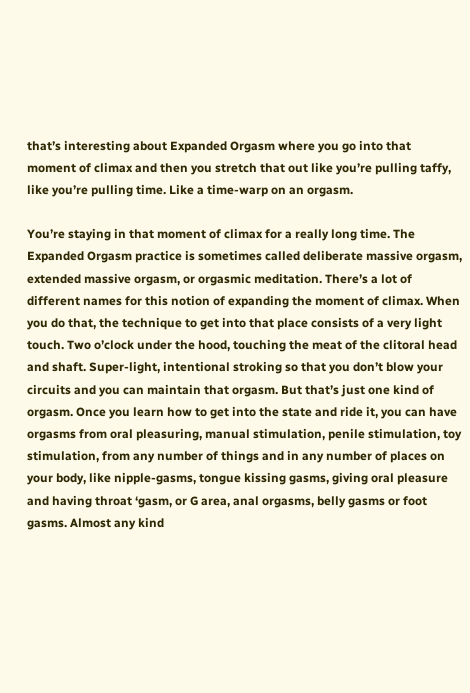that’s interesting about Expanded Orgasm where you go into that moment of climax and then you stretch that out like you’re pulling taffy, like you’re pulling time. Like a time-warp on an orgasm.

You’re staying in that moment of climax for a really long time. The Expanded Orgasm practice is sometimes called deliberate massive orgasm, extended massive orgasm, or orgasmic meditation. There’s a lot of different names for this notion of expanding the moment of climax. When you do that, the technique to get into that place consists of a very light touch. Two o’clock under the hood, touching the meat of the clitoral head and shaft. Super-light, intentional stroking so that you don’t blow your circuits and you can maintain that orgasm. But that’s just one kind of orgasm. Once you learn how to get into the state and ride it, you can have orgasms from oral pleasuring, manual stimulation, penile stimulation, toy stimulation, from any number of things and in any number of places on your body, like nipple-gasms, tongue kissing gasms, giving oral pleasure and having throat ‘gasm, or G area, anal orgasms, belly gasms or foot gasms. Almost any kind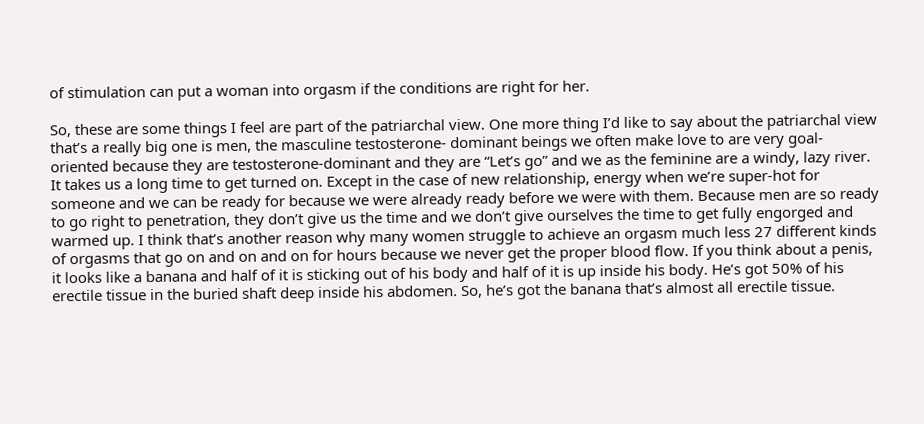of stimulation can put a woman into orgasm if the conditions are right for her.

So, these are some things I feel are part of the patriarchal view. One more thing I’d like to say about the patriarchal view that’s a really big one is men, the masculine testosterone- dominant beings we often make love to are very goal-oriented because they are testosterone-dominant and they are “Let’s go” and we as the feminine are a windy, lazy river. It takes us a long time to get turned on. Except in the case of new relationship, energy when we’re super-hot for someone and we can be ready for because we were already ready before we were with them. Because men are so ready to go right to penetration, they don’t give us the time and we don’t give ourselves the time to get fully engorged and warmed up. I think that’s another reason why many women struggle to achieve an orgasm much less 27 different kinds of orgasms that go on and on and on for hours because we never get the proper blood flow. If you think about a penis, it looks like a banana and half of it is sticking out of his body and half of it is up inside his body. He’s got 50% of his erectile tissue in the buried shaft deep inside his abdomen. So, he’s got the banana that’s almost all erectile tissue.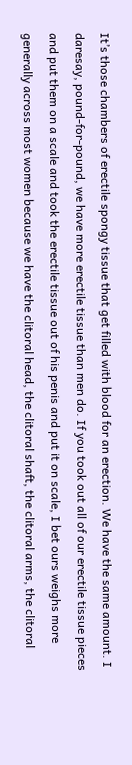It’s those chambers of erectile spongy tissue that get filled with blood for an erection. We have the same amount. I daresay, pound-for-pound, we have more erectile tissue than men do. If you took out all of our erectile tissue pieces and put them on a scale and took the erectile tissue out of his penis and put it on scale, I bet ours weighs more generally across most women because we have the clitoral head, the clitoral shaft, the clitoral arms, the clitoral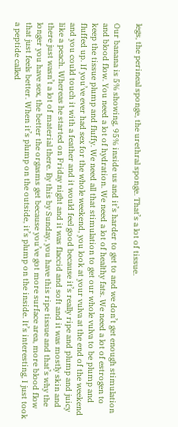legs, the perineal sponge, the urethral sponge. That’s a lot of tissue.

Our banana is 5% showing, 95% inside us and it’s harder to get to and we don’t get enough stimulation and blood flow. You need a lot of hydration. We need a lot of healthy fats. We need a lot of estrogen to keep the tissue plump and fluffy. We need all that stimulation to get our whole vulva to be plump and fluffed up. If you’ve ever had sex for the whole weekend, you look at your vulva at the end of the weekend and you could touch it with a feather and it would feel good because it’s really ripe and plump and juicy like a peach. Whereas he started on Friday night and it was flaccid and soft and it was mostly skin and there just wasn’t a lot of material there. By this by Sunday, you have this ripe tissue and that’s why the longer you have sex, the better the orgasms get because you’ve got more surface area, more blood flow that just feels better. When it’s plump on the outside, it’s plump on the inside. It’s interesting, I just took a peptide called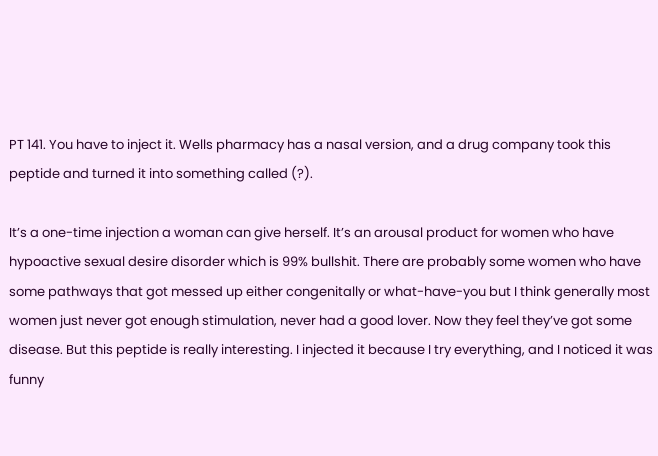PT 141. You have to inject it. Wells pharmacy has a nasal version, and a drug company took this peptide and turned it into something called (?).

It’s a one-time injection a woman can give herself. It’s an arousal product for women who have hypoactive sexual desire disorder which is 99% bullshit. There are probably some women who have some pathways that got messed up either congenitally or what-have-you but I think generally most women just never got enough stimulation, never had a good lover. Now they feel they’ve got some disease. But this peptide is really interesting. I injected it because I try everything, and I noticed it was funny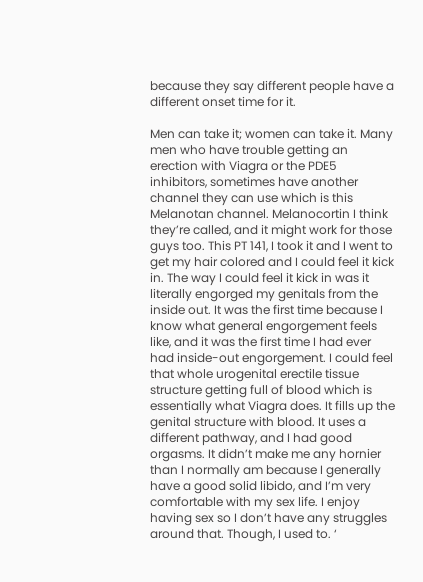because they say different people have a different onset time for it.

Men can take it; women can take it. Many men who have trouble getting an erection with Viagra or the PDE5 inhibitors, sometimes have another channel they can use which is this Melanotan channel. Melanocortin I think they’re called, and it might work for those guys too. This PT 141, I took it and I went to get my hair colored and I could feel it kick in. The way I could feel it kick in was it literally engorged my genitals from the inside out. It was the first time because I know what general engorgement feels like, and it was the first time I had ever had inside-out engorgement. I could feel that whole urogenital erectile tissue structure getting full of blood which is essentially what Viagra does. It fills up the genital structure with blood. It uses a different pathway, and I had good orgasms. It didn’t make me any hornier than I normally am because I generally have a good solid libido, and I’m very comfortable with my sex life. I enjoy having sex so I don’t have any struggles around that. Though, I used to. ‘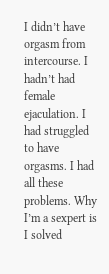I didn’t have orgasm from intercourse. I hadn’t had female ejaculation. I had struggled to have orgasms. I had all these problems. Why I’m a sexpert is I solved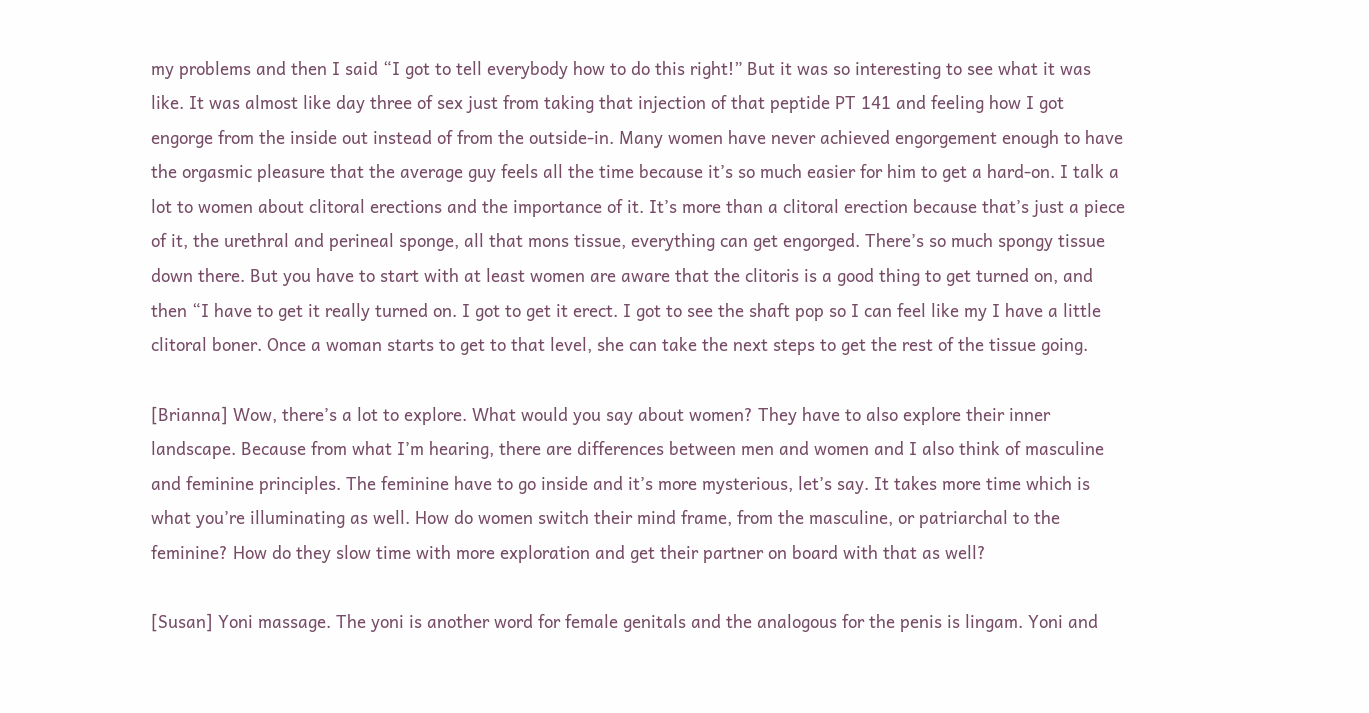my problems and then I said “I got to tell everybody how to do this right!” But it was so interesting to see what it was like. It was almost like day three of sex just from taking that injection of that peptide PT 141 and feeling how I got engorge from the inside out instead of from the outside-in. Many women have never achieved engorgement enough to have the orgasmic pleasure that the average guy feels all the time because it’s so much easier for him to get a hard-on. I talk a lot to women about clitoral erections and the importance of it. It’s more than a clitoral erection because that’s just a piece of it, the urethral and perineal sponge, all that mons tissue, everything can get engorged. There’s so much spongy tissue down there. But you have to start with at least women are aware that the clitoris is a good thing to get turned on, and then “I have to get it really turned on. I got to get it erect. I got to see the shaft pop so I can feel like my I have a little clitoral boner. Once a woman starts to get to that level, she can take the next steps to get the rest of the tissue going.

[Brianna] Wow, there’s a lot to explore. What would you say about women? They have to also explore their inner landscape. Because from what I’m hearing, there are differences between men and women and I also think of masculine and feminine principles. The feminine have to go inside and it’s more mysterious, let’s say. It takes more time which is what you’re illuminating as well. How do women switch their mind frame, from the masculine, or patriarchal to the feminine? How do they slow time with more exploration and get their partner on board with that as well?

[Susan] Yoni massage. The yoni is another word for female genitals and the analogous for the penis is lingam. Yoni and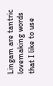Lingam are tantric lovemaking words that I like to use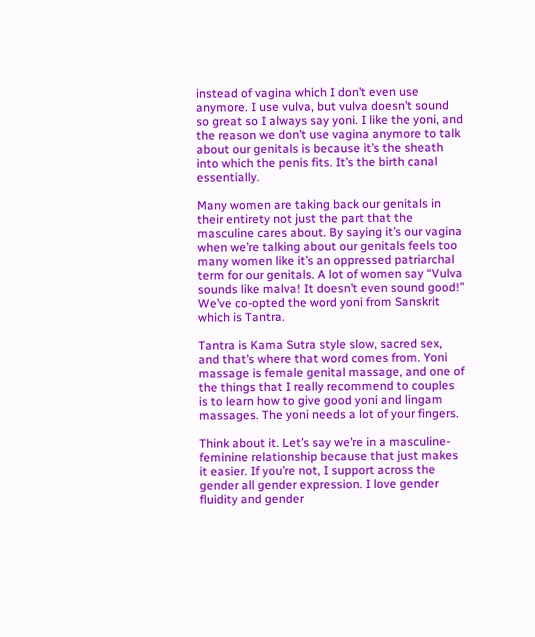instead of vagina which I don’t even use anymore. I use vulva, but vulva doesn’t sound so great so I always say yoni. I like the yoni, and the reason we don’t use vagina anymore to talk about our genitals is because it’s the sheath into which the penis fits. It’s the birth canal essentially.

Many women are taking back our genitals in their entirety not just the part that the masculine cares about. By saying it’s our vagina when we’re talking about our genitals feels too many women like it’s an oppressed patriarchal term for our genitals. A lot of women say “Vulva sounds like malva! It doesn’t even sound good!” We’ve co-opted the word yoni from Sanskrit which is Tantra.

Tantra is Kama Sutra style slow, sacred sex, and that’s where that word comes from. Yoni massage is female genital massage, and one of the things that I really recommend to couples is to learn how to give good yoni and lingam massages. The yoni needs a lot of your fingers.

Think about it. Let’s say we’re in a masculine-feminine relationship because that just makes it easier. If you’re not, I support across the gender all gender expression. I love gender fluidity and gender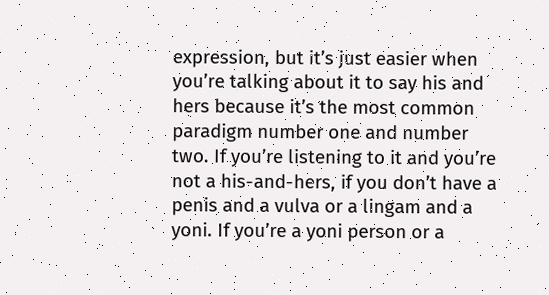expression, but it’s just easier when you’re talking about it to say his and hers because it’s the most common paradigm number one and number two. If you’re listening to it and you’re not a his-and-hers, if you don’t have a penis and a vulva or a lingam and a yoni. If you’re a yoni person or a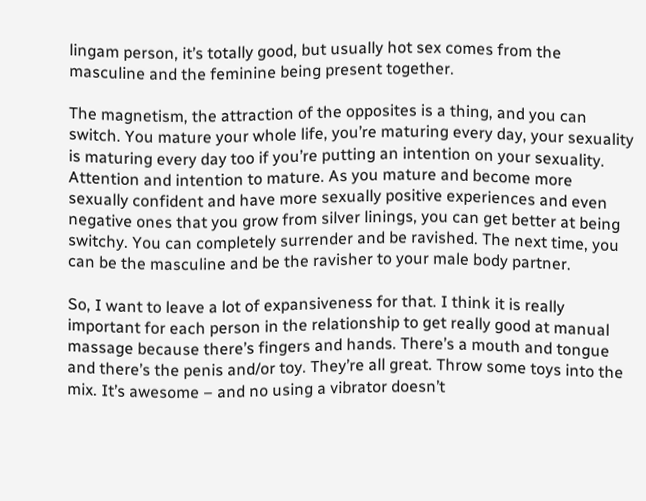lingam person, it’s totally good, but usually hot sex comes from the masculine and the feminine being present together.

The magnetism, the attraction of the opposites is a thing, and you can switch. You mature your whole life, you’re maturing every day, your sexuality is maturing every day too if you’re putting an intention on your sexuality. Attention and intention to mature. As you mature and become more sexually confident and have more sexually positive experiences and even negative ones that you grow from silver linings, you can get better at being switchy. You can completely surrender and be ravished. The next time, you can be the masculine and be the ravisher to your male body partner.

So, I want to leave a lot of expansiveness for that. I think it is really important for each person in the relationship to get really good at manual massage because there’s fingers and hands. There’s a mouth and tongue and there’s the penis and/or toy. They’re all great. Throw some toys into the mix. It’s awesome – and no using a vibrator doesn’t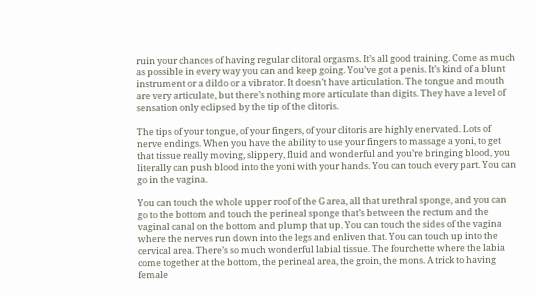ruin your chances of having regular clitoral orgasms. It’s all good training. Come as much as possible in every way you can and keep going. You’ve got a penis. It’s kind of a blunt instrument or a dildo or a vibrator. It doesn’t have articulation. The tongue and mouth are very articulate, but there’s nothing more articulate than digits. They have a level of sensation only eclipsed by the tip of the clitoris.

The tips of your tongue, of your fingers, of your clitoris are highly enervated. Lots of nerve endings. When you have the ability to use your fingers to massage a yoni, to get that tissue really moving, slippery, fluid and wonderful and you’re bringing blood, you literally can push blood into the yoni with your hands. You can touch every part. You can go in the vagina.

You can touch the whole upper roof of the G area, all that urethral sponge, and you can go to the bottom and touch the perineal sponge that’s between the rectum and the vaginal canal on the bottom and plump that up. You can touch the sides of the vagina where the nerves run down into the legs and enliven that. You can touch up into the cervical area. There’s so much wonderful labial tissue. The fourchette where the labia come together at the bottom, the perineal area, the groin, the mons. A trick to having female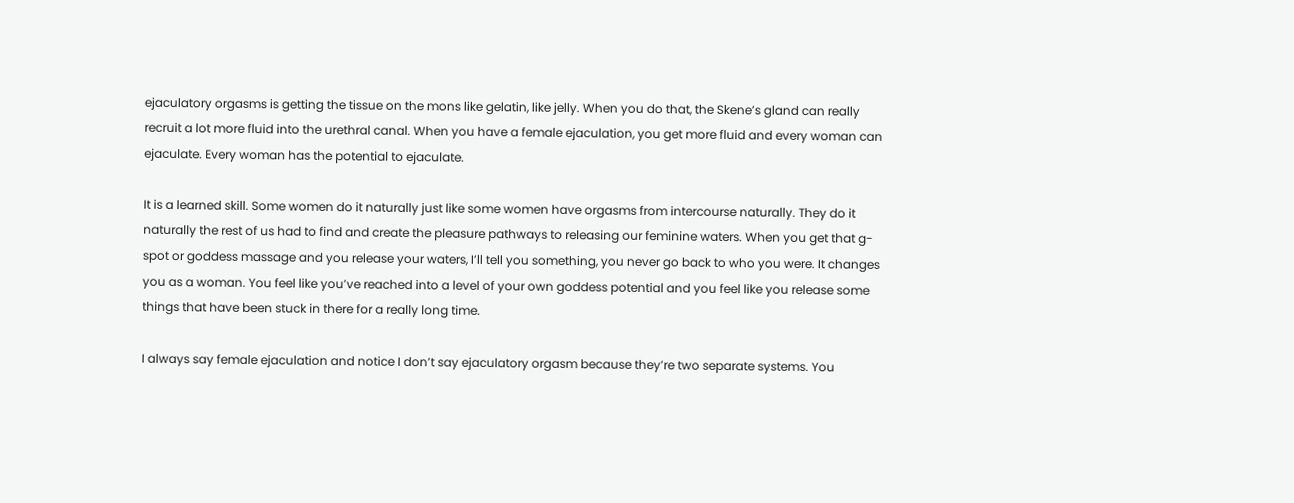ejaculatory orgasms is getting the tissue on the mons like gelatin, like jelly. When you do that, the Skene’s gland can really recruit a lot more fluid into the urethral canal. When you have a female ejaculation, you get more fluid and every woman can ejaculate. Every woman has the potential to ejaculate.

It is a learned skill. Some women do it naturally just like some women have orgasms from intercourse naturally. They do it naturally the rest of us had to find and create the pleasure pathways to releasing our feminine waters. When you get that g-spot or goddess massage and you release your waters, I’ll tell you something, you never go back to who you were. It changes you as a woman. You feel like you’ve reached into a level of your own goddess potential and you feel like you release some things that have been stuck in there for a really long time.

I always say female ejaculation and notice I don’t say ejaculatory orgasm because they’re two separate systems. You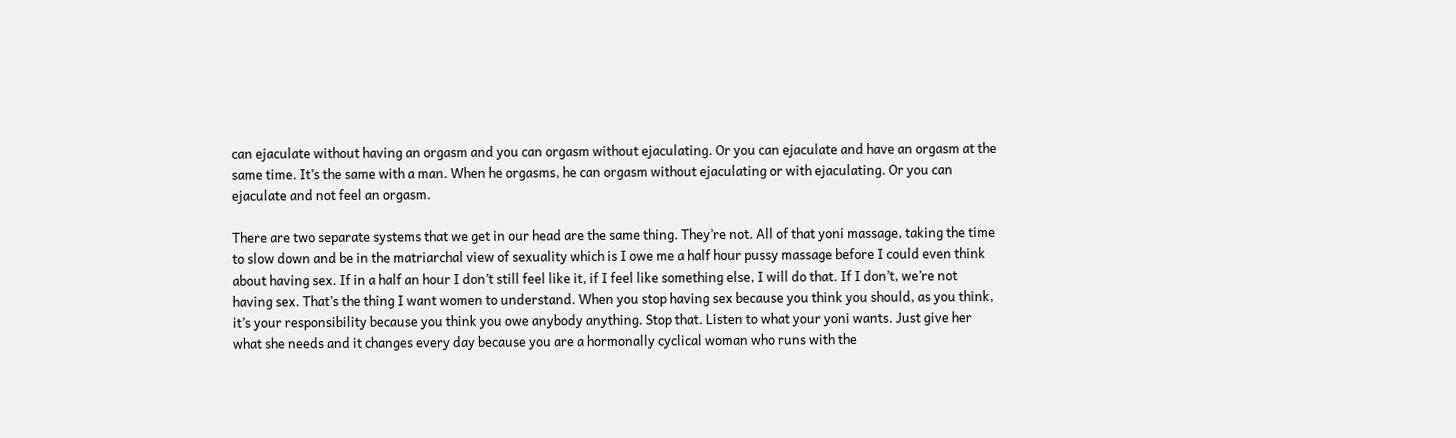can ejaculate without having an orgasm and you can orgasm without ejaculating. Or you can ejaculate and have an orgasm at the same time. It’s the same with a man. When he orgasms, he can orgasm without ejaculating or with ejaculating. Or you can ejaculate and not feel an orgasm.

There are two separate systems that we get in our head are the same thing. They’re not. All of that yoni massage, taking the time to slow down and be in the matriarchal view of sexuality which is I owe me a half hour pussy massage before I could even think about having sex. If in a half an hour I don’t still feel like it, if I feel like something else, I will do that. If I don’t, we’re not having sex. That’s the thing I want women to understand. When you stop having sex because you think you should, as you think, it’s your responsibility because you think you owe anybody anything. Stop that. Listen to what your yoni wants. Just give her what she needs and it changes every day because you are a hormonally cyclical woman who runs with the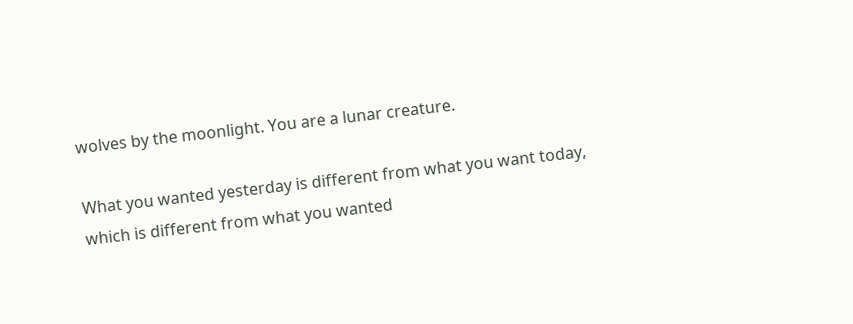wolves by the moonlight. You are a lunar creature.

What you wanted yesterday is different from what you want today, which is different from what you wanted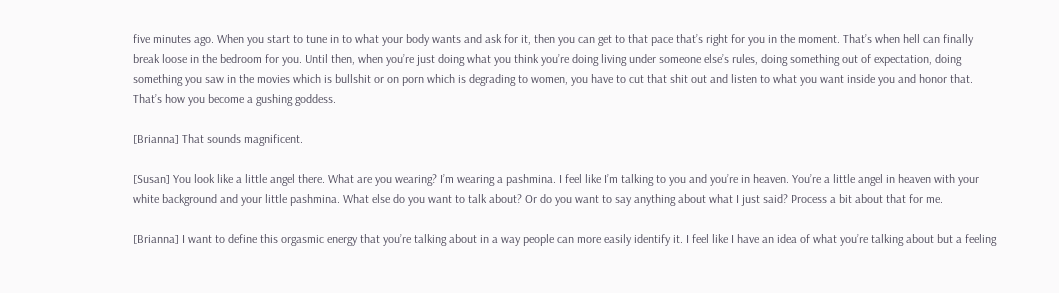five minutes ago. When you start to tune in to what your body wants and ask for it, then you can get to that pace that’s right for you in the moment. That’s when hell can finally break loose in the bedroom for you. Until then, when you’re just doing what you think you’re doing living under someone else’s rules, doing something out of expectation, doing something you saw in the movies which is bullshit or on porn which is degrading to women, you have to cut that shit out and listen to what you want inside you and honor that. That’s how you become a gushing goddess.

[Brianna] That sounds magnificent.

[Susan] You look like a little angel there. What are you wearing? I’m wearing a pashmina. I feel like I’m talking to you and you’re in heaven. You’re a little angel in heaven with your white background and your little pashmina. What else do you want to talk about? Or do you want to say anything about what I just said? Process a bit about that for me.

[Brianna] I want to define this orgasmic energy that you’re talking about in a way people can more easily identify it. I feel like I have an idea of what you’re talking about but a feeling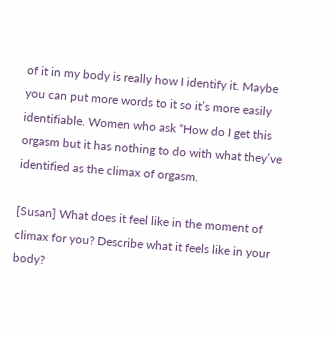of it in my body is really how I identify it. Maybe you can put more words to it so it’s more easily identifiable. Women who ask “How do I get this orgasm but it has nothing to do with what they’ve identified as the climax of orgasm.

[Susan] What does it feel like in the moment of climax for you? Describe what it feels like in your body?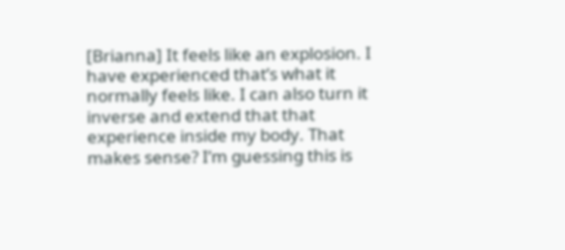[Brianna] It feels like an explosion. I have experienced that’s what it normally feels like. I can also turn it inverse and extend that that experience inside my body. That makes sense? I’m guessing this is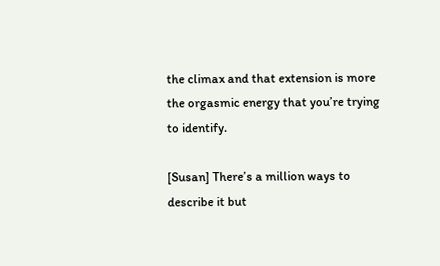the climax and that extension is more the orgasmic energy that you’re trying to identify.

[Susan] There’s a million ways to describe it but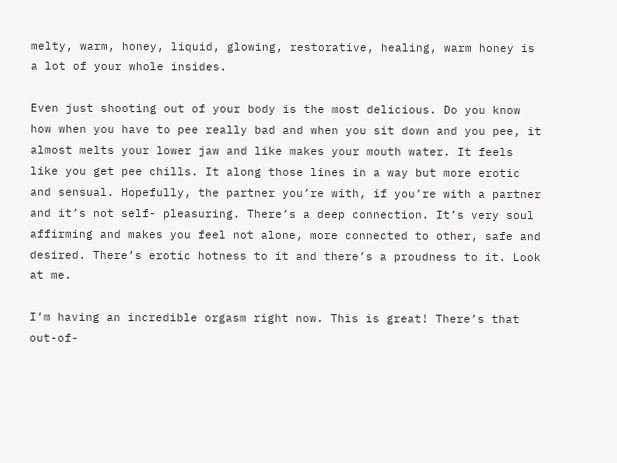melty, warm, honey, liquid, glowing, restorative, healing, warm honey is a lot of your whole insides.

Even just shooting out of your body is the most delicious. Do you know how when you have to pee really bad and when you sit down and you pee, it almost melts your lower jaw and like makes your mouth water. It feels like you get pee chills. It along those lines in a way but more erotic and sensual. Hopefully, the partner you’re with, if you’re with a partner and it’s not self- pleasuring. There’s a deep connection. It’s very soul affirming and makes you feel not alone, more connected to other, safe and desired. There’s erotic hotness to it and there’s a proudness to it. Look at me.

I’m having an incredible orgasm right now. This is great! There’s that out-of-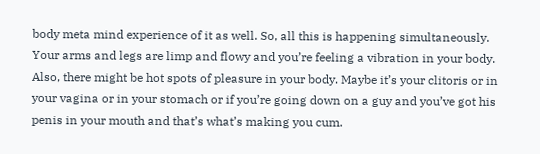body meta mind experience of it as well. So, all this is happening simultaneously. Your arms and legs are limp and flowy and you’re feeling a vibration in your body. Also, there might be hot spots of pleasure in your body. Maybe it’s your clitoris or in your vagina or in your stomach or if you’re going down on a guy and you’ve got his penis in your mouth and that’s what’s making you cum.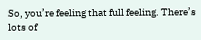So, you’re feeling that full feeling. There’s lots of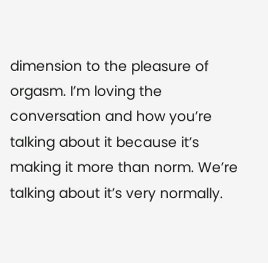dimension to the pleasure of orgasm. I’m loving the conversation and how you’re talking about it because it’s making it more than norm. We’re talking about it’s very normally.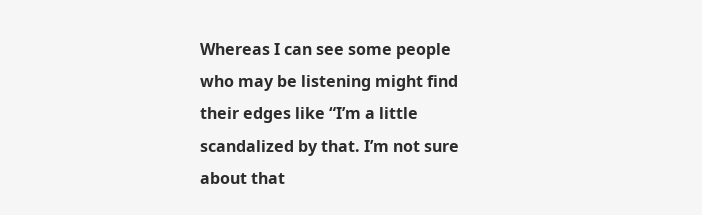Whereas I can see some people who may be listening might find their edges like “I’m a little scandalized by that. I’m not sure about that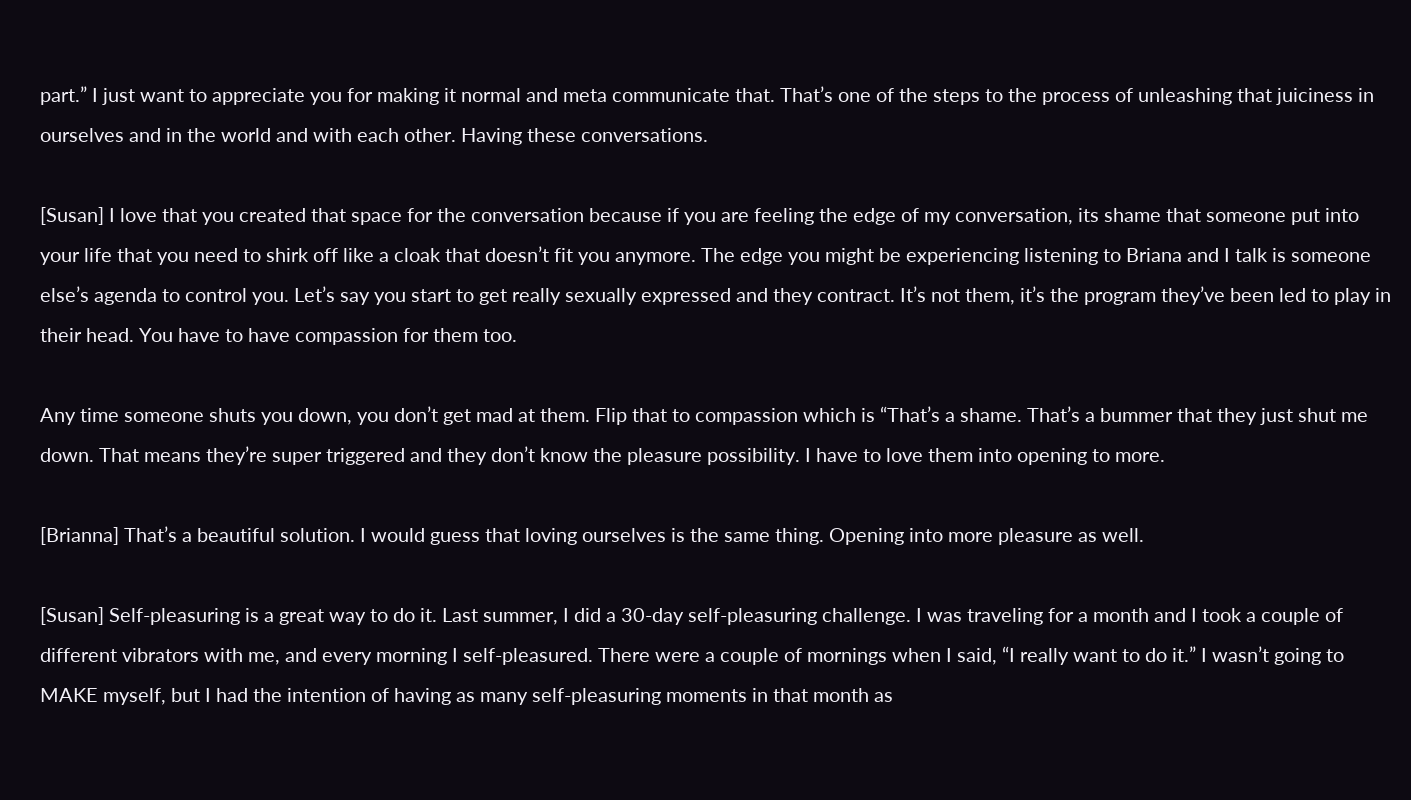part.” I just want to appreciate you for making it normal and meta communicate that. That’s one of the steps to the process of unleashing that juiciness in ourselves and in the world and with each other. Having these conversations.

[Susan] I love that you created that space for the conversation because if you are feeling the edge of my conversation, its shame that someone put into your life that you need to shirk off like a cloak that doesn’t fit you anymore. The edge you might be experiencing listening to Briana and I talk is someone else’s agenda to control you. Let’s say you start to get really sexually expressed and they contract. It’s not them, it’s the program they’ve been led to play in their head. You have to have compassion for them too.

Any time someone shuts you down, you don’t get mad at them. Flip that to compassion which is “That’s a shame. That’s a bummer that they just shut me down. That means they’re super triggered and they don’t know the pleasure possibility. I have to love them into opening to more.

[Brianna] That’s a beautiful solution. I would guess that loving ourselves is the same thing. Opening into more pleasure as well.

[Susan] Self-pleasuring is a great way to do it. Last summer, I did a 30-day self-pleasuring challenge. I was traveling for a month and I took a couple of different vibrators with me, and every morning I self-pleasured. There were a couple of mornings when I said, “I really want to do it.” I wasn’t going to MAKE myself, but I had the intention of having as many self-pleasuring moments in that month as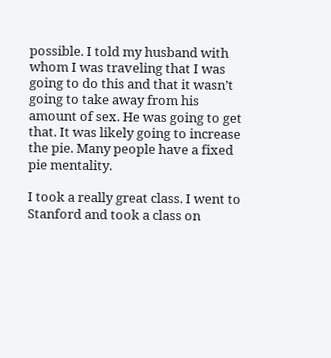possible. I told my husband with whom I was traveling that I was going to do this and that it wasn’t going to take away from his amount of sex. He was going to get that. It was likely going to increase the pie. Many people have a fixed pie mentality.

I took a really great class. I went to Stanford and took a class on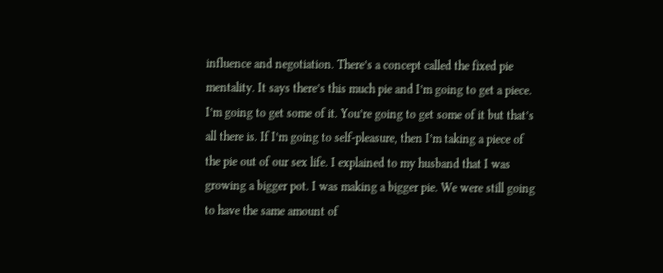influence and negotiation. There’s a concept called the fixed pie mentality. It says there’s this much pie and I’m going to get a piece. I’m going to get some of it. You’re going to get some of it but that’s all there is. If I’m going to self-pleasure, then I’m taking a piece of the pie out of our sex life. I explained to my husband that I was growing a bigger pot. I was making a bigger pie. We were still going to have the same amount of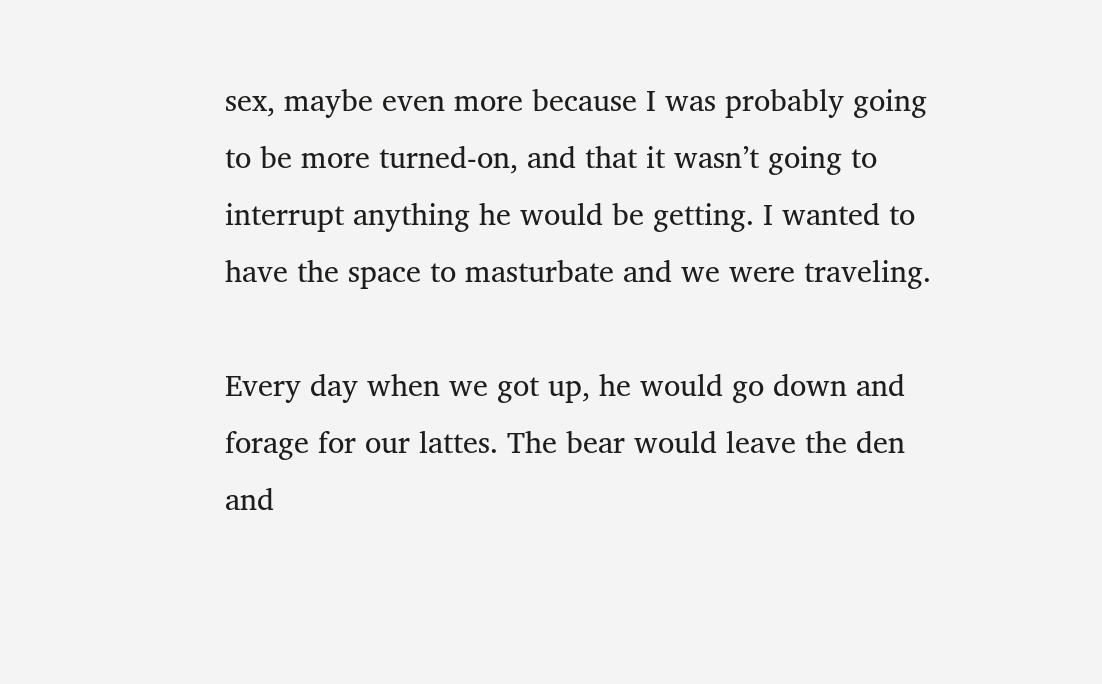sex, maybe even more because I was probably going to be more turned-on, and that it wasn’t going to interrupt anything he would be getting. I wanted to have the space to masturbate and we were traveling.

Every day when we got up, he would go down and forage for our lattes. The bear would leave the den and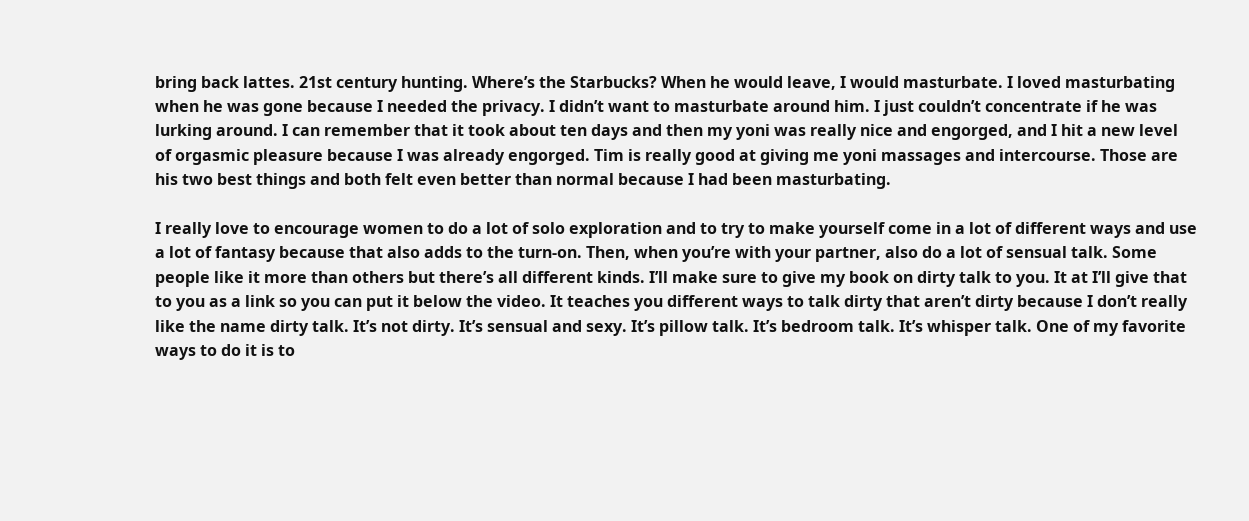bring back lattes. 21st century hunting. Where’s the Starbucks? When he would leave, I would masturbate. I loved masturbating when he was gone because I needed the privacy. I didn’t want to masturbate around him. I just couldn’t concentrate if he was lurking around. I can remember that it took about ten days and then my yoni was really nice and engorged, and I hit a new level of orgasmic pleasure because I was already engorged. Tim is really good at giving me yoni massages and intercourse. Those are his two best things and both felt even better than normal because I had been masturbating.

I really love to encourage women to do a lot of solo exploration and to try to make yourself come in a lot of different ways and use a lot of fantasy because that also adds to the turn-on. Then, when you’re with your partner, also do a lot of sensual talk. Some people like it more than others but there’s all different kinds. I’ll make sure to give my book on dirty talk to you. It at I’ll give that to you as a link so you can put it below the video. It teaches you different ways to talk dirty that aren’t dirty because I don’t really like the name dirty talk. It’s not dirty. It’s sensual and sexy. It’s pillow talk. It’s bedroom talk. It’s whisper talk. One of my favorite ways to do it is to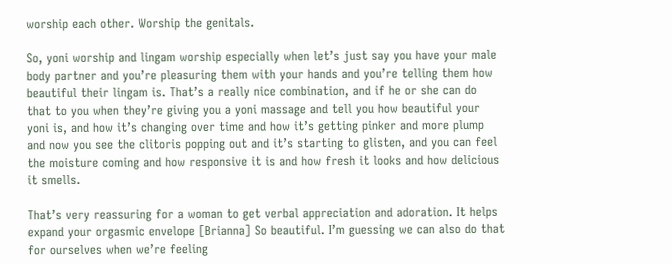worship each other. Worship the genitals.

So, yoni worship and lingam worship especially when let’s just say you have your male body partner and you’re pleasuring them with your hands and you’re telling them how beautiful their lingam is. That’s a really nice combination, and if he or she can do that to you when they’re giving you a yoni massage and tell you how beautiful your yoni is, and how it’s changing over time and how it’s getting pinker and more plump and now you see the clitoris popping out and it’s starting to glisten, and you can feel the moisture coming and how responsive it is and how fresh it looks and how delicious it smells.

That’s very reassuring for a woman to get verbal appreciation and adoration. It helps expand your orgasmic envelope [Brianna] So beautiful. I’m guessing we can also do that for ourselves when we’re feeling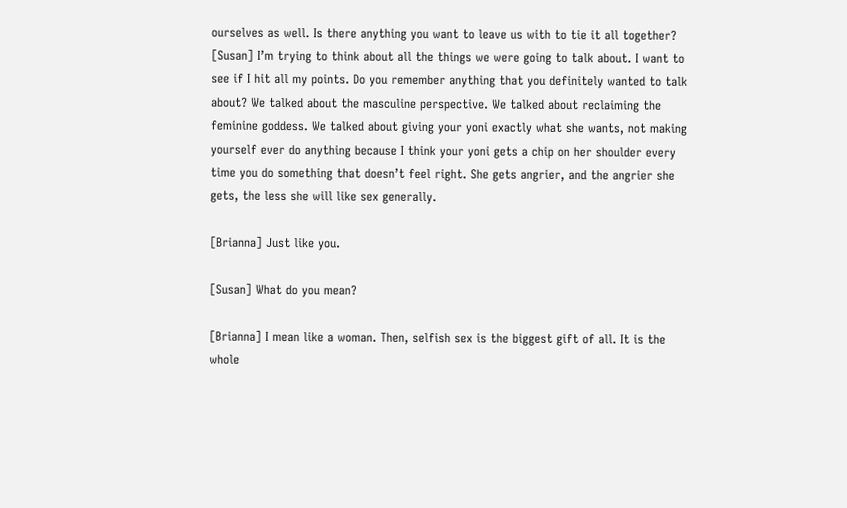ourselves as well. Is there anything you want to leave us with to tie it all together? [Susan] I’m trying to think about all the things we were going to talk about. I want to see if I hit all my points. Do you remember anything that you definitely wanted to talk about? We talked about the masculine perspective. We talked about reclaiming the feminine goddess. We talked about giving your yoni exactly what she wants, not making yourself ever do anything because I think your yoni gets a chip on her shoulder every time you do something that doesn’t feel right. She gets angrier, and the angrier she gets, the less she will like sex generally.

[Brianna] Just like you.

[Susan] What do you mean?

[Brianna] I mean like a woman. Then, selfish sex is the biggest gift of all. It is the whole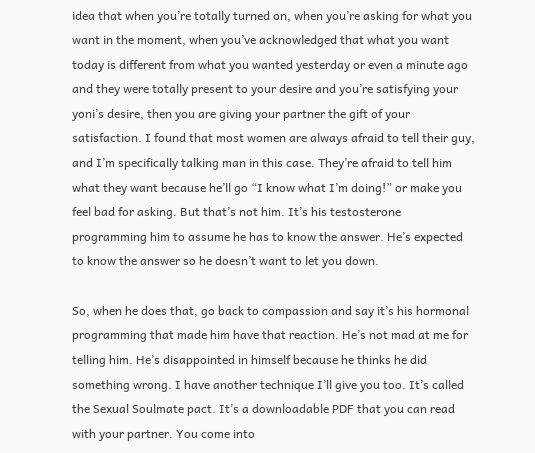idea that when you’re totally turned on, when you’re asking for what you want in the moment, when you’ve acknowledged that what you want today is different from what you wanted yesterday or even a minute ago and they were totally present to your desire and you’re satisfying your yoni’s desire, then you are giving your partner the gift of your satisfaction. I found that most women are always afraid to tell their guy, and I’m specifically talking man in this case. They’re afraid to tell him what they want because he’ll go “I know what I’m doing!” or make you feel bad for asking. But that’s not him. It’s his testosterone programming him to assume he has to know the answer. He’s expected to know the answer so he doesn’t want to let you down.

So, when he does that, go back to compassion and say it’s his hormonal programming that made him have that reaction. He’s not mad at me for telling him. He’s disappointed in himself because he thinks he did something wrong. I have another technique I’ll give you too. It’s called the Sexual Soulmate pact. It’s a downloadable PDF that you can read with your partner. You come into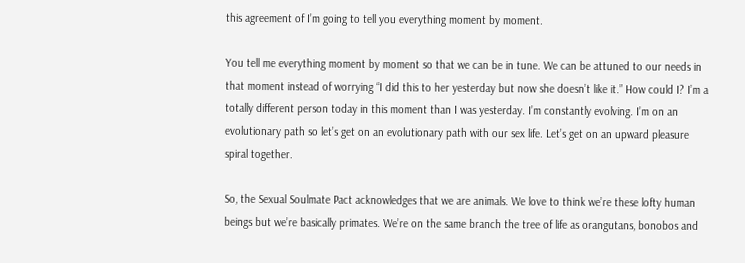this agreement of I’m going to tell you everything moment by moment.

You tell me everything moment by moment so that we can be in tune. We can be attuned to our needs in that moment instead of worrying “I did this to her yesterday but now she doesn’t like it.” How could I? I’m a totally different person today in this moment than I was yesterday. I’m constantly evolving. I’m on an evolutionary path so let’s get on an evolutionary path with our sex life. Let’s get on an upward pleasure spiral together.

So, the Sexual Soulmate Pact acknowledges that we are animals. We love to think we’re these lofty human beings but we’re basically primates. We’re on the same branch the tree of life as orangutans, bonobos and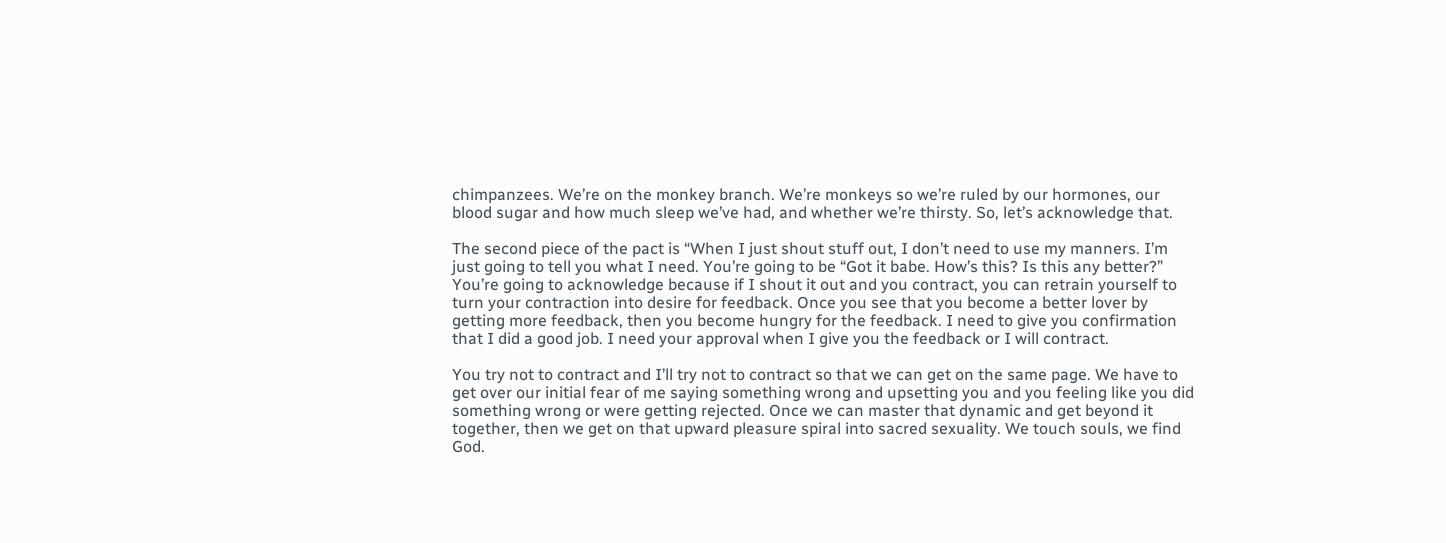chimpanzees. We’re on the monkey branch. We’re monkeys so we’re ruled by our hormones, our blood sugar and how much sleep we’ve had, and whether we’re thirsty. So, let’s acknowledge that.

The second piece of the pact is “When I just shout stuff out, I don’t need to use my manners. I’m just going to tell you what I need. You’re going to be “Got it babe. How’s this? Is this any better?” You’re going to acknowledge because if I shout it out and you contract, you can retrain yourself to turn your contraction into desire for feedback. Once you see that you become a better lover by getting more feedback, then you become hungry for the feedback. I need to give you confirmation that I did a good job. I need your approval when I give you the feedback or I will contract.

You try not to contract and I’ll try not to contract so that we can get on the same page. We have to get over our initial fear of me saying something wrong and upsetting you and you feeling like you did something wrong or were getting rejected. Once we can master that dynamic and get beyond it together, then we get on that upward pleasure spiral into sacred sexuality. We touch souls, we find God.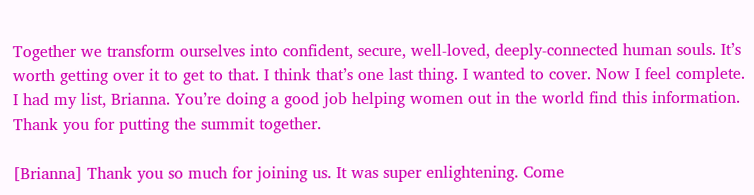Together we transform ourselves into confident, secure, well-loved, deeply-connected human souls. It’s worth getting over it to get to that. I think that’s one last thing. I wanted to cover. Now I feel complete. I had my list, Brianna. You’re doing a good job helping women out in the world find this information. Thank you for putting the summit together.

[Brianna] Thank you so much for joining us. It was super enlightening. Come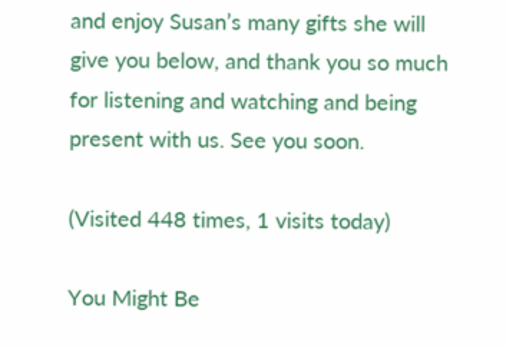and enjoy Susan’s many gifts she will give you below, and thank you so much for listening and watching and being present with us. See you soon.

(Visited 448 times, 1 visits today)

You Might Be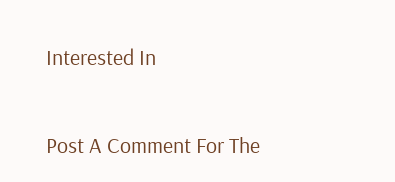Interested In

Post A Comment For The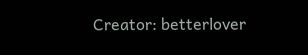Creator: betterlover